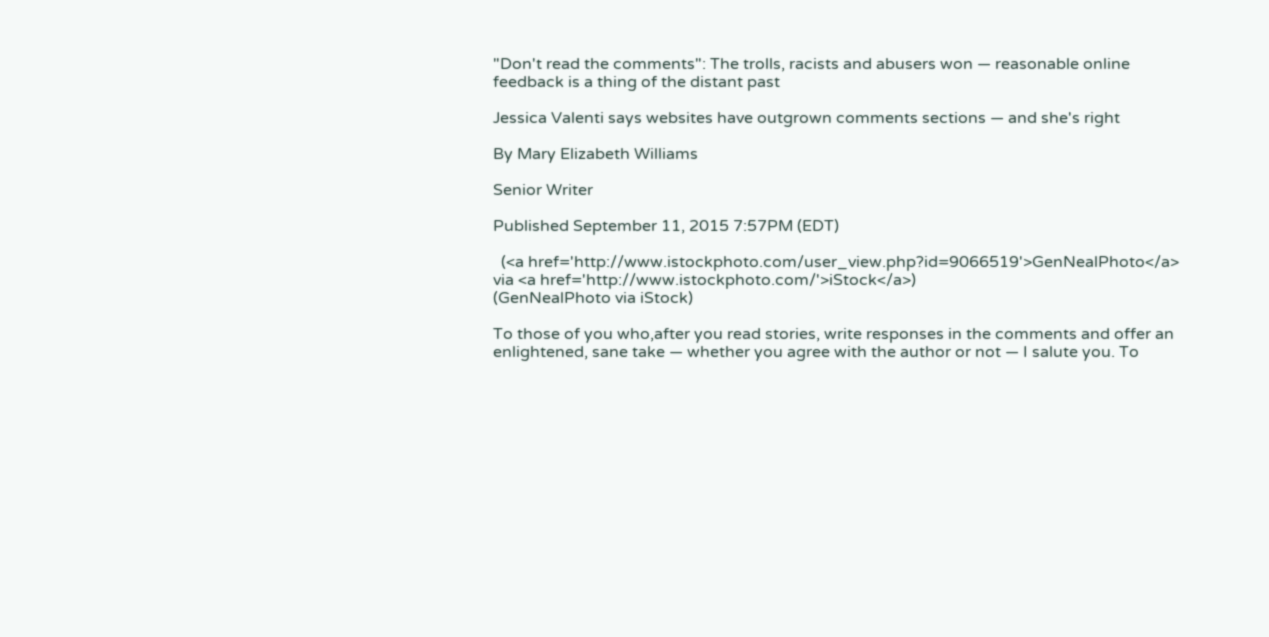"Don't read the comments": The trolls, racists and abusers won — reasonable online feedback is a thing of the distant past

Jessica Valenti says websites have outgrown comments sections — and she's right

By Mary Elizabeth Williams

Senior Writer

Published September 11, 2015 7:57PM (EDT)

  (<a href='http://www.istockphoto.com/user_view.php?id=9066519'>GenNealPhoto</a> via <a href='http://www.istockphoto.com/'>iStock</a>)
(GenNealPhoto via iStock)

To those of you who,after you read stories, write responses in the comments and offer an enlightened, sane take — whether you agree with the author or not — I salute you. To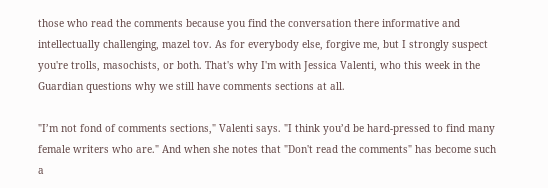those who read the comments because you find the conversation there informative and intellectually challenging, mazel tov. As for everybody else, forgive me, but I strongly suspect you're trolls, masochists, or both. That's why I'm with Jessica Valenti, who this week in the Guardian questions why we still have comments sections at all.

"I’m not fond of comments sections," Valenti says. "I think you’d be hard-pressed to find many female writers who are." And when she notes that "Don't read the comments" has become such a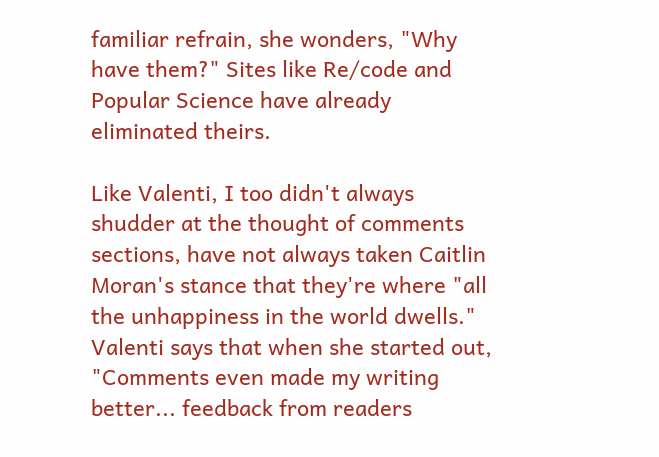familiar refrain, she wonders, "Why have them?" Sites like Re/code and Popular Science have already eliminated theirs.

Like Valenti, I too didn't always shudder at the thought of comments sections, have not always taken Caitlin Moran's stance that they're where "all the unhappiness in the world dwells." Valenti says that when she started out, "Comments even made my writing better... feedback from readers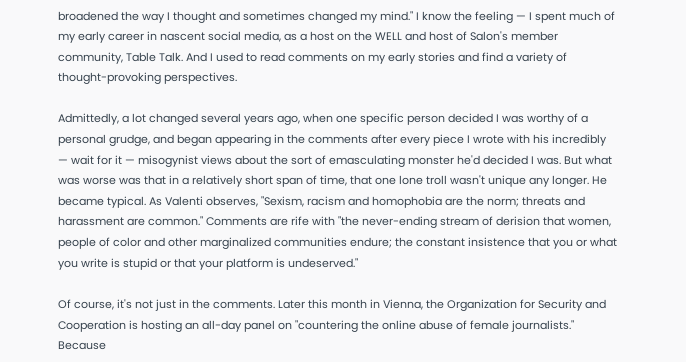broadened the way I thought and sometimes changed my mind." I know the feeling — I spent much of my early career in nascent social media, as a host on the WELL and host of Salon's member community, Table Talk. And I used to read comments on my early stories and find a variety of thought-provoking perspectives.

Admittedly, a lot changed several years ago, when one specific person decided I was worthy of a personal grudge, and began appearing in the comments after every piece I wrote with his incredibly — wait for it — misogynist views about the sort of emasculating monster he'd decided I was. But what was worse was that in a relatively short span of time, that one lone troll wasn't unique any longer. He became typical. As Valenti observes, "Sexism, racism and homophobia are the norm; threats and harassment are common." Comments are rife with "the never-ending stream of derision that women, people of color and other marginalized communities endure; the constant insistence that you or what you write is stupid or that your platform is undeserved."

Of course, it's not just in the comments. Later this month in Vienna, the Organization for Security and Cooperation is hosting an all-day panel on "countering the online abuse of female journalists." Because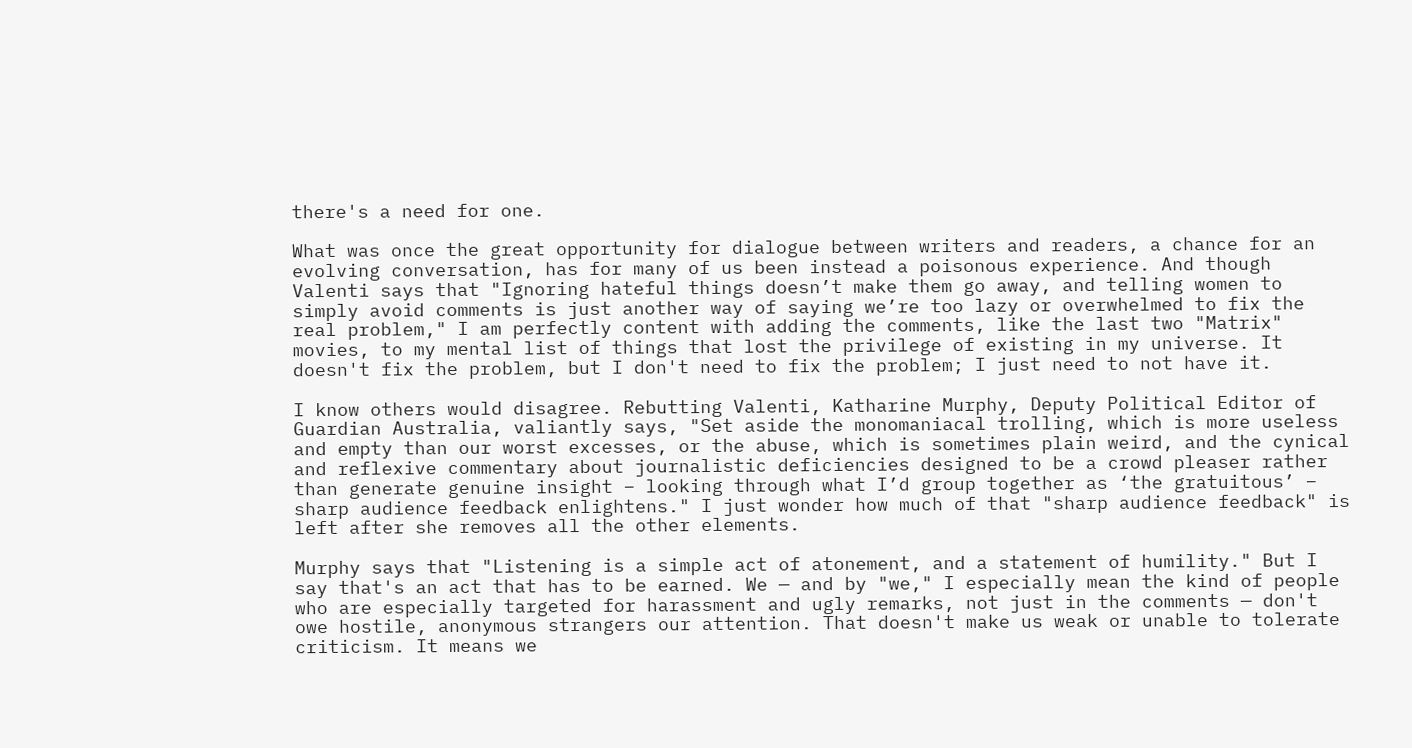there's a need for one.

What was once the great opportunity for dialogue between writers and readers, a chance for an evolving conversation, has for many of us been instead a poisonous experience. And though Valenti says that "Ignoring hateful things doesn’t make them go away, and telling women to simply avoid comments is just another way of saying we’re too lazy or overwhelmed to fix the real problem," I am perfectly content with adding the comments, like the last two "Matrix" movies, to my mental list of things that lost the privilege of existing in my universe. It doesn't fix the problem, but I don't need to fix the problem; I just need to not have it.

I know others would disagree. Rebutting Valenti, Katharine Murphy, Deputy Political Editor of Guardian Australia, valiantly says, "Set aside the monomaniacal trolling, which is more useless and empty than our worst excesses, or the abuse, which is sometimes plain weird, and the cynical and reflexive commentary about journalistic deficiencies designed to be a crowd pleaser rather than generate genuine insight – looking through what I’d group together as ‘the gratuitous’ – sharp audience feedback enlightens." I just wonder how much of that "sharp audience feedback" is left after she removes all the other elements.

Murphy says that "Listening is a simple act of atonement, and a statement of humility." But I say that's an act that has to be earned. We — and by "we," I especially mean the kind of people who are especially targeted for harassment and ugly remarks, not just in the comments — don't owe hostile, anonymous strangers our attention. That doesn't make us weak or unable to tolerate criticism. It means we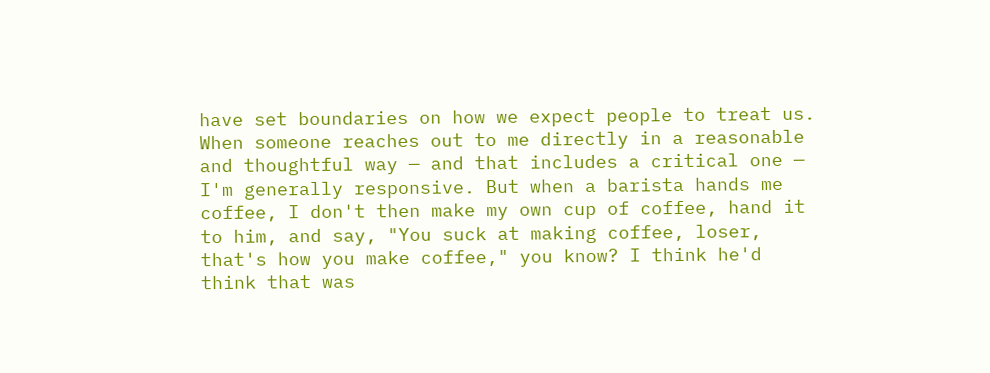have set boundaries on how we expect people to treat us. When someone reaches out to me directly in a reasonable and thoughtful way — and that includes a critical one — I'm generally responsive. But when a barista hands me coffee, I don't then make my own cup of coffee, hand it to him, and say, "You suck at making coffee, loser, that's how you make coffee," you know? I think he'd think that was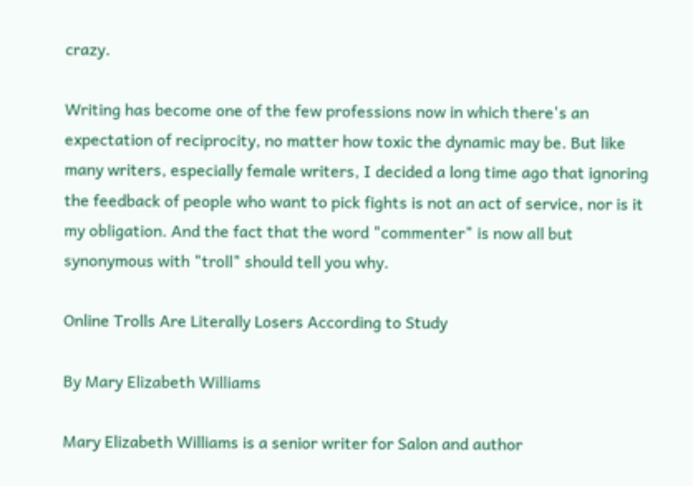crazy.

Writing has become one of the few professions now in which there's an expectation of reciprocity, no matter how toxic the dynamic may be. But like many writers, especially female writers, I decided a long time ago that ignoring the feedback of people who want to pick fights is not an act of service, nor is it my obligation. And the fact that the word "commenter" is now all but synonymous with "troll" should tell you why.

Online Trolls Are Literally Losers According to Study

By Mary Elizabeth Williams

Mary Elizabeth Williams is a senior writer for Salon and author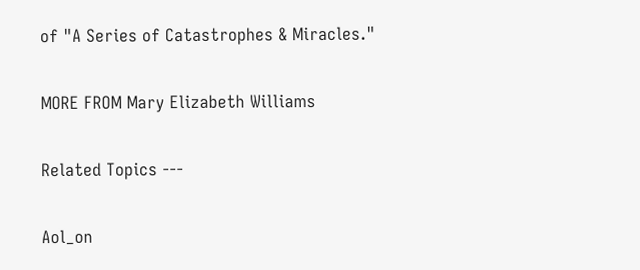of "A Series of Catastrophes & Miracles."

MORE FROM Mary Elizabeth Williams

Related Topics ---

Aol_on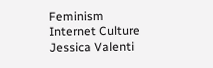Feminism Internet Culture Jessica Valenti